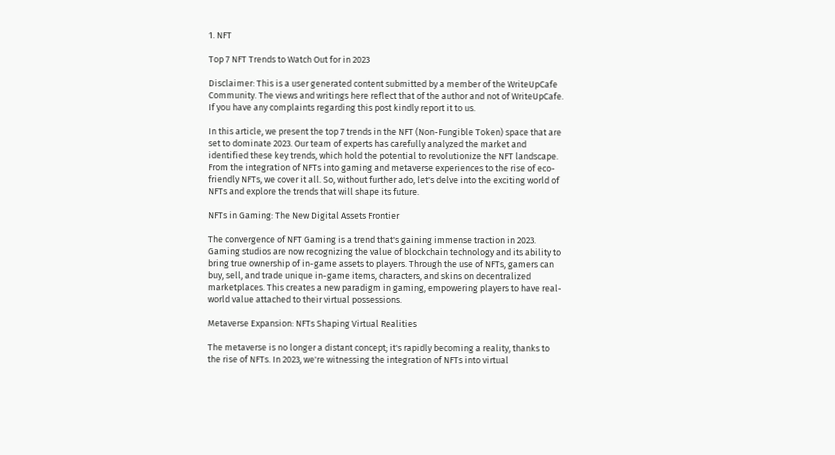1. NFT

Top 7 NFT Trends to Watch Out for in 2023

Disclaimer: This is a user generated content submitted by a member of the WriteUpCafe Community. The views and writings here reflect that of the author and not of WriteUpCafe. If you have any complaints regarding this post kindly report it to us.

In this article, we present the top 7 trends in the NFT (Non-Fungible Token) space that are set to dominate 2023. Our team of experts has carefully analyzed the market and identified these key trends, which hold the potential to revolutionize the NFT landscape. From the integration of NFTs into gaming and metaverse experiences to the rise of eco-friendly NFTs, we cover it all. So, without further ado, let's delve into the exciting world of NFTs and explore the trends that will shape its future.

NFTs in Gaming: The New Digital Assets Frontier

The convergence of NFT Gaming is a trend that's gaining immense traction in 2023. Gaming studios are now recognizing the value of blockchain technology and its ability to bring true ownership of in-game assets to players. Through the use of NFTs, gamers can buy, sell, and trade unique in-game items, characters, and skins on decentralized marketplaces. This creates a new paradigm in gaming, empowering players to have real-world value attached to their virtual possessions.

Metaverse Expansion: NFTs Shaping Virtual Realities

The metaverse is no longer a distant concept; it's rapidly becoming a reality, thanks to the rise of NFTs. In 2023, we're witnessing the integration of NFTs into virtual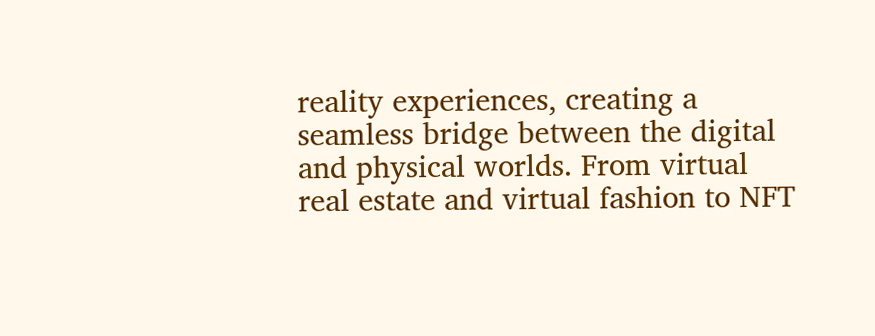reality experiences, creating a seamless bridge between the digital and physical worlds. From virtual real estate and virtual fashion to NFT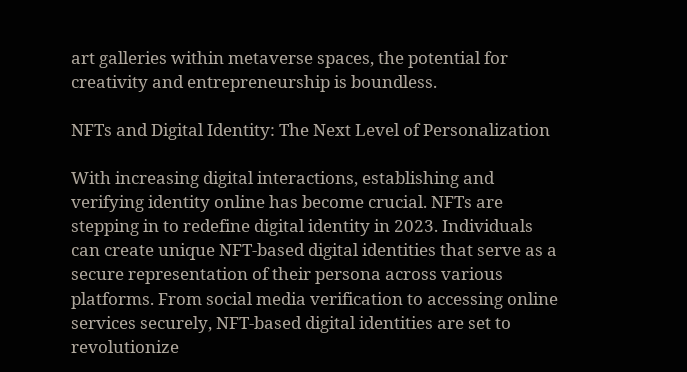art galleries within metaverse spaces, the potential for creativity and entrepreneurship is boundless.

NFTs and Digital Identity: The Next Level of Personalization

With increasing digital interactions, establishing and verifying identity online has become crucial. NFTs are stepping in to redefine digital identity in 2023. Individuals can create unique NFT-based digital identities that serve as a secure representation of their persona across various platforms. From social media verification to accessing online services securely, NFT-based digital identities are set to revolutionize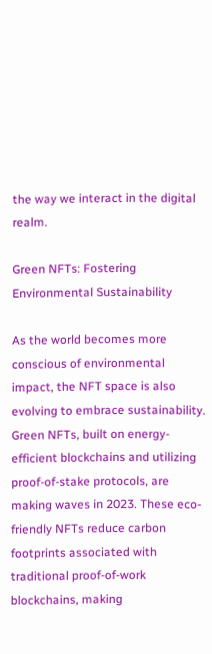the way we interact in the digital realm.

Green NFTs: Fostering Environmental Sustainability

As the world becomes more conscious of environmental impact, the NFT space is also evolving to embrace sustainability. Green NFTs, built on energy-efficient blockchains and utilizing proof-of-stake protocols, are making waves in 2023. These eco-friendly NFTs reduce carbon footprints associated with traditional proof-of-work blockchains, making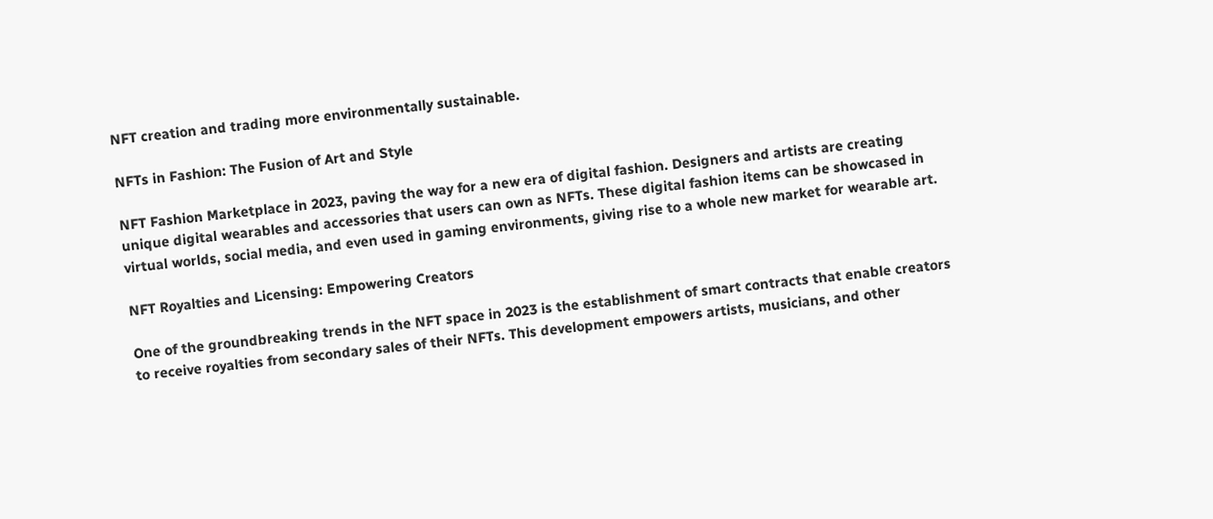NFT creation and trading more environmentally sustainable.

NFTs in Fashion: The Fusion of Art and Style

NFT Fashion Marketplace in 2023, paving the way for a new era of digital fashion. Designers and artists are creating unique digital wearables and accessories that users can own as NFTs. These digital fashion items can be showcased in virtual worlds, social media, and even used in gaming environments, giving rise to a whole new market for wearable art.

NFT Royalties and Licensing: Empowering Creators

One of the groundbreaking trends in the NFT space in 2023 is the establishment of smart contracts that enable creators to receive royalties from secondary sales of their NFTs. This development empowers artists, musicians, and other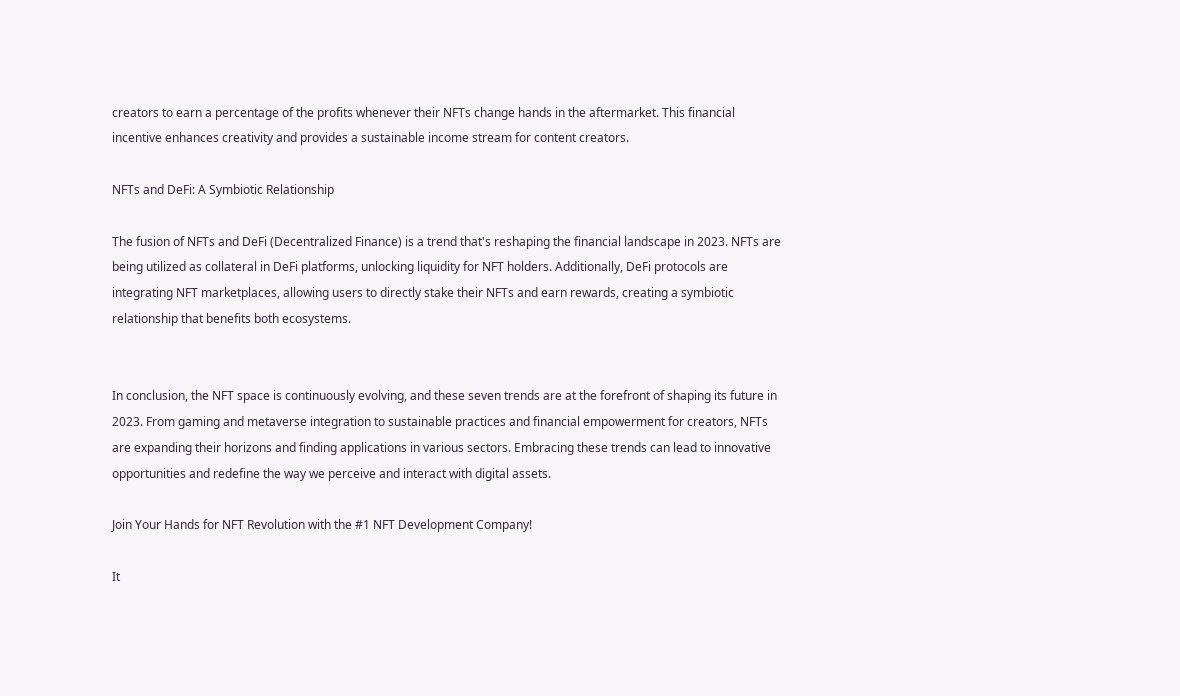creators to earn a percentage of the profits whenever their NFTs change hands in the aftermarket. This financial incentive enhances creativity and provides a sustainable income stream for content creators.

NFTs and DeFi: A Symbiotic Relationship

The fusion of NFTs and DeFi (Decentralized Finance) is a trend that's reshaping the financial landscape in 2023. NFTs are being utilized as collateral in DeFi platforms, unlocking liquidity for NFT holders. Additionally, DeFi protocols are integrating NFT marketplaces, allowing users to directly stake their NFTs and earn rewards, creating a symbiotic relationship that benefits both ecosystems.


In conclusion, the NFT space is continuously evolving, and these seven trends are at the forefront of shaping its future in 2023. From gaming and metaverse integration to sustainable practices and financial empowerment for creators, NFTs are expanding their horizons and finding applications in various sectors. Embracing these trends can lead to innovative opportunities and redefine the way we perceive and interact with digital assets.

Join Your Hands for NFT Revolution with the #1 NFT Development Company!

It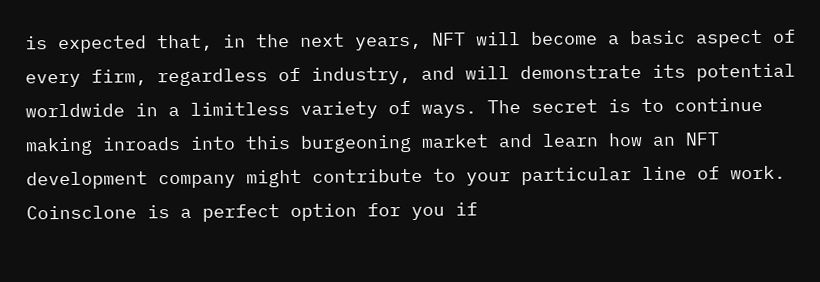is expected that, in the next years, NFT will become a basic aspect of every firm, regardless of industry, and will demonstrate its potential worldwide in a limitless variety of ways. The secret is to continue making inroads into this burgeoning market and learn how an NFT development company might contribute to your particular line of work. Coinsclone is a perfect option for you if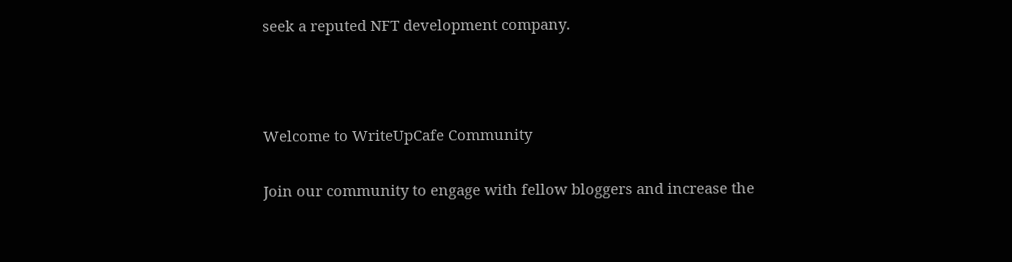seek a reputed NFT development company.



Welcome to WriteUpCafe Community

Join our community to engage with fellow bloggers and increase the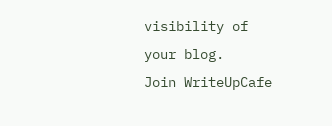visibility of your blog.
Join WriteUpCafe